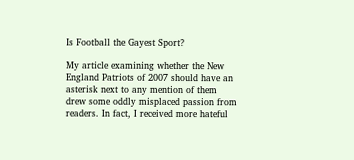Is Football the Gayest Sport?

My article examining whether the New England Patriots of 2007 should have an asterisk next to any mention of them drew some oddly misplaced passion from readers. In fact, I received more hateful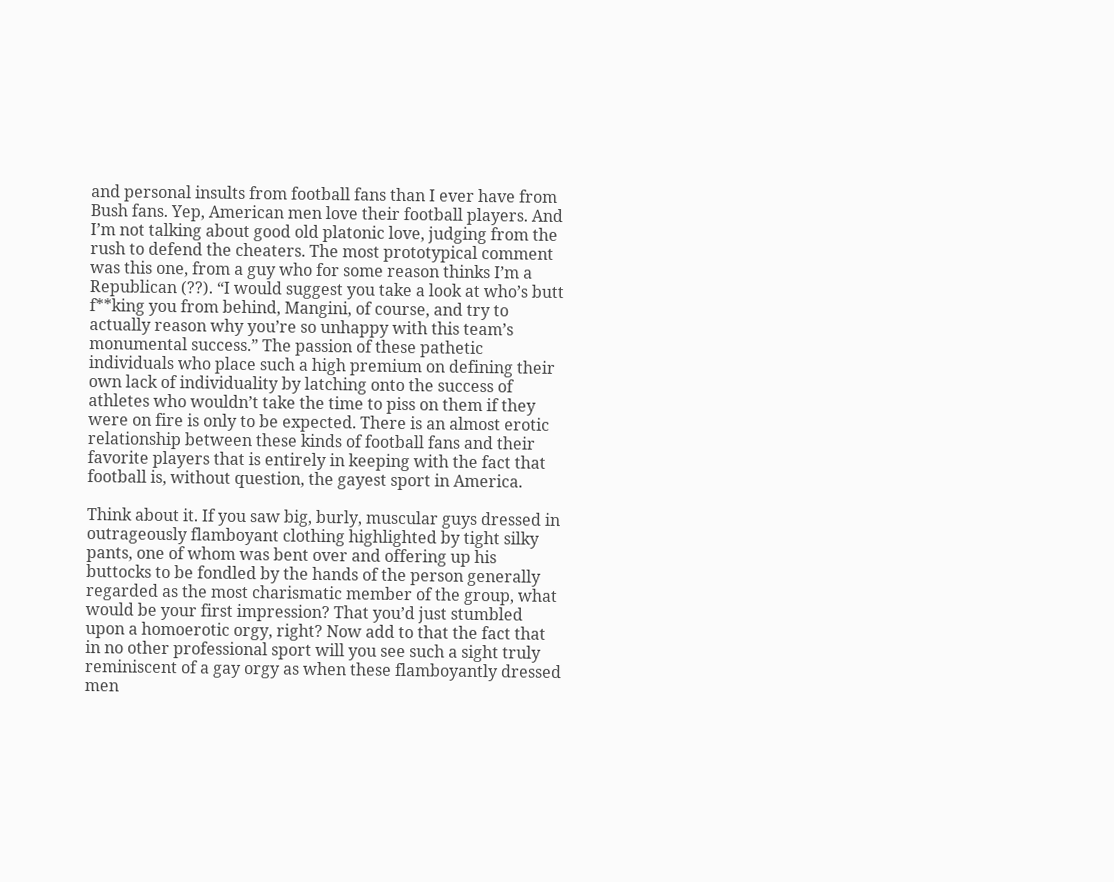and personal insults from football fans than I ever have from Bush fans. Yep, American men love their football players. And I’m not talking about good old platonic love, judging from the rush to defend the cheaters. The most prototypical comment was this one, from a guy who for some reason thinks I’m a Republican (??). “I would suggest you take a look at who’s butt f**king you from behind, Mangini, of course, and try to actually reason why you’re so unhappy with this team’s monumental success.” The passion of these pathetic individuals who place such a high premium on defining their own lack of individuality by latching onto the success of athletes who wouldn’t take the time to piss on them if they were on fire is only to be expected. There is an almost erotic relationship between these kinds of football fans and their favorite players that is entirely in keeping with the fact that football is, without question, the gayest sport in America.

Think about it. If you saw big, burly, muscular guys dressed in outrageously flamboyant clothing highlighted by tight silky pants, one of whom was bent over and offering up his buttocks to be fondled by the hands of the person generally regarded as the most charismatic member of the group, what would be your first impression? That you’d just stumbled upon a homoerotic orgy, right? Now add to that the fact that in no other professional sport will you see such a sight truly reminiscent of a gay orgy as when these flamboyantly dressed men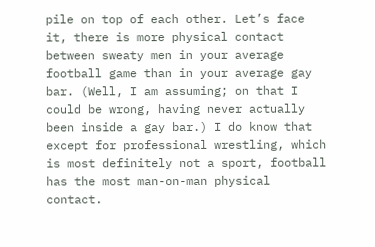pile on top of each other. Let’s face it, there is more physical contact between sweaty men in your average football game than in your average gay bar. (Well, I am assuming; on that I could be wrong, having never actually been inside a gay bar.) I do know that except for professional wrestling, which is most definitely not a sport, football has the most man-on-man physical contact.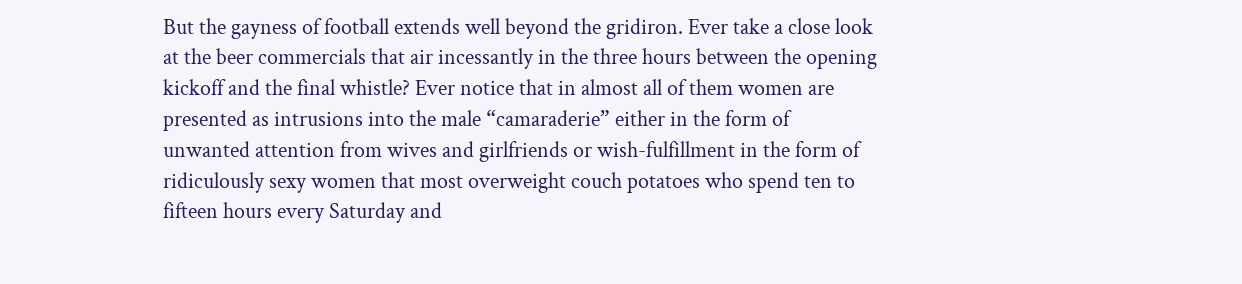But the gayness of football extends well beyond the gridiron. Ever take a close look at the beer commercials that air incessantly in the three hours between the opening kickoff and the final whistle? Ever notice that in almost all of them women are presented as intrusions into the male “camaraderie” either in the form of unwanted attention from wives and girlfriends or wish-fulfillment in the form of ridiculously sexy women that most overweight couch potatoes who spend ten to fifteen hours every Saturday and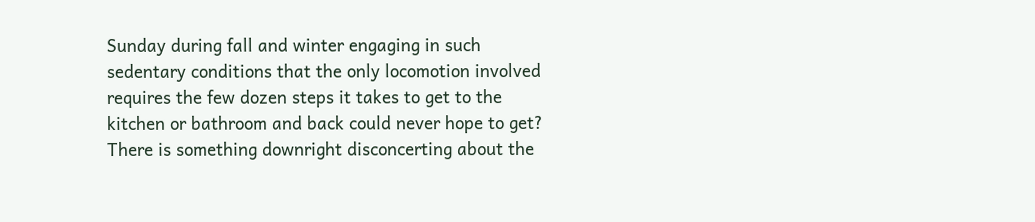Sunday during fall and winter engaging in such sedentary conditions that the only locomotion involved requires the few dozen steps it takes to get to the kitchen or bathroom and back could never hope to get? There is something downright disconcerting about the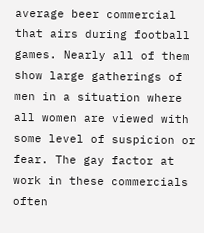average beer commercial that airs during football games. Nearly all of them show large gatherings of men in a situation where all women are viewed with some level of suspicion or fear. The gay factor at work in these commercials often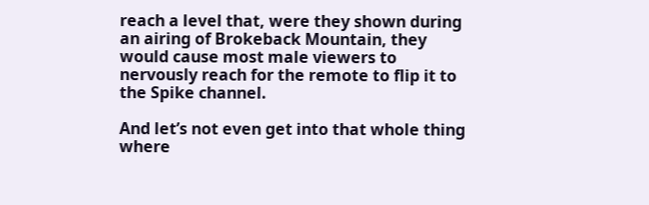reach a level that, were they shown during an airing of Brokeback Mountain, they would cause most male viewers to nervously reach for the remote to flip it to the Spike channel.

And let’s not even get into that whole thing where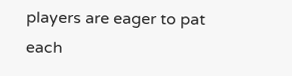players are eager to pat each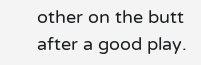other on the butt after a good play.